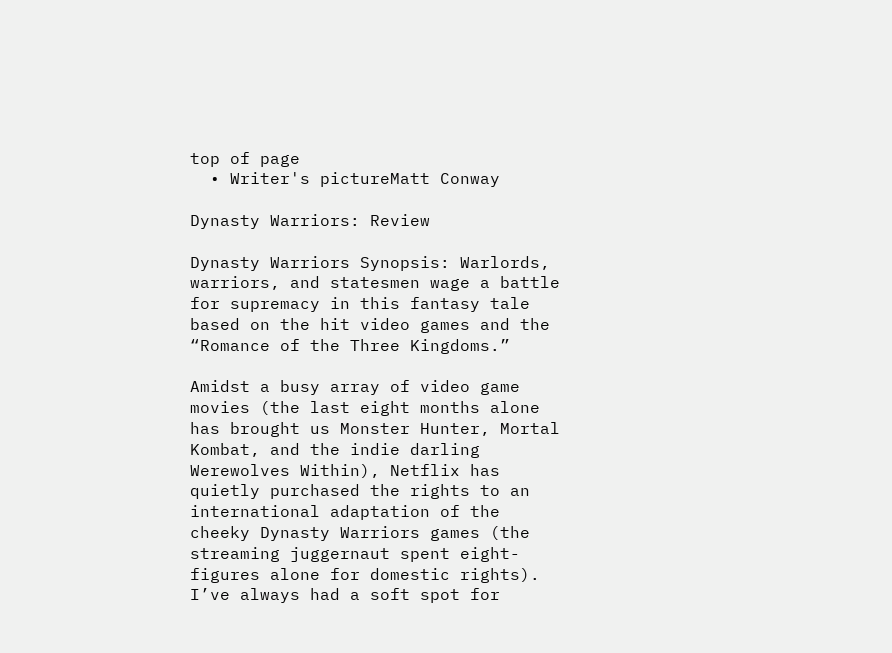top of page
  • Writer's pictureMatt Conway

Dynasty Warriors: Review

Dynasty Warriors Synopsis: Warlords, warriors, and statesmen wage a battle for supremacy in this fantasy tale based on the hit video games and the “Romance of the Three Kingdoms.”

Amidst a busy array of video game movies (the last eight months alone has brought us Monster Hunter, Mortal Kombat, and the indie darling Werewolves Within), Netflix has quietly purchased the rights to an international adaptation of the cheeky Dynasty Warriors games (the streaming juggernaut spent eight-figures alone for domestic rights). I’ve always had a soft spot for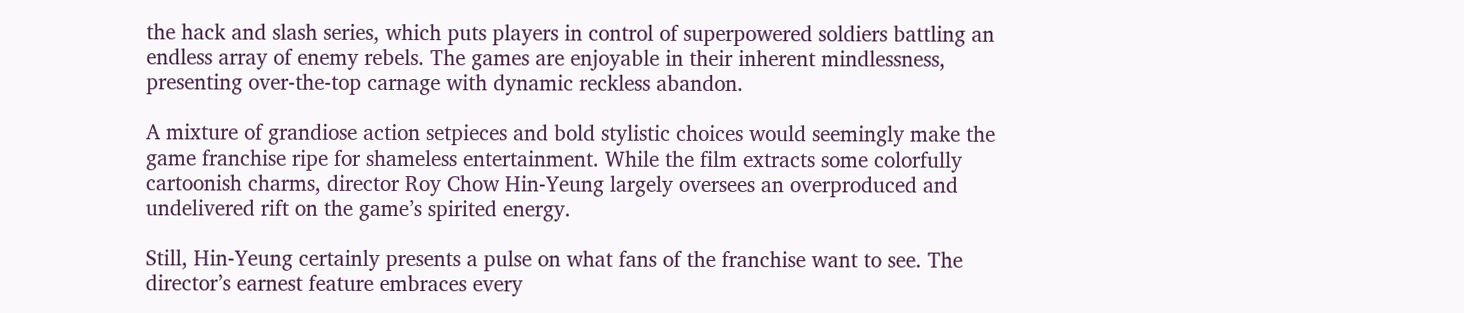the hack and slash series, which puts players in control of superpowered soldiers battling an endless array of enemy rebels. The games are enjoyable in their inherent mindlessness, presenting over-the-top carnage with dynamic reckless abandon.

A mixture of grandiose action setpieces and bold stylistic choices would seemingly make the game franchise ripe for shameless entertainment. While the film extracts some colorfully cartoonish charms, director Roy Chow Hin-Yeung largely oversees an overproduced and undelivered rift on the game’s spirited energy.

Still, Hin-Yeung certainly presents a pulse on what fans of the franchise want to see. The director’s earnest feature embraces every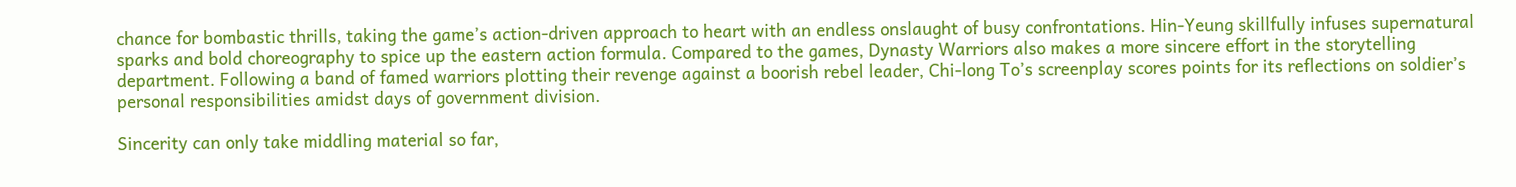chance for bombastic thrills, taking the game’s action-driven approach to heart with an endless onslaught of busy confrontations. Hin-Yeung skillfully infuses supernatural sparks and bold choreography to spice up the eastern action formula. Compared to the games, Dynasty Warriors also makes a more sincere effort in the storytelling department. Following a band of famed warriors plotting their revenge against a boorish rebel leader, Chi-long To’s screenplay scores points for its reflections on soldier’s personal responsibilities amidst days of government division.

Sincerity can only take middling material so far,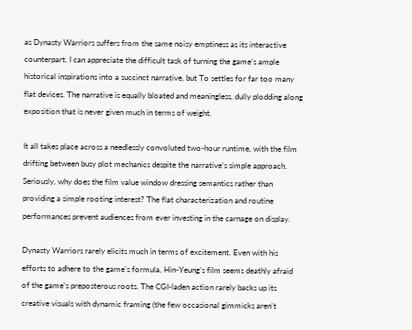as Dynasty Warriors suffers from the same noisy emptiness as its interactive counterpart. I can appreciate the difficult task of turning the game’s ample historical inspirations into a succinct narrative, but To settles for far too many flat devices. The narrative is equally bloated and meaningless, dully plodding along exposition that is never given much in terms of weight.

It all takes place across a needlessly convoluted two-hour runtime, with the film drifting between busy plot mechanics despite the narrative’s simple approach. Seriously, why does the film value window dressing semantics rather than providing a simple rooting interest? The flat characterization and routine performances prevent audiences from ever investing in the carnage on display.

Dynasty Warriors rarely elicits much in terms of excitement. Even with his efforts to adhere to the game’s formula, Hin-Yeung’s film seems deathly afraid of the game’s preposterous roots. The CGI-laden action rarely backs up its creative visuals with dynamic framing (the few occasional gimmicks aren’t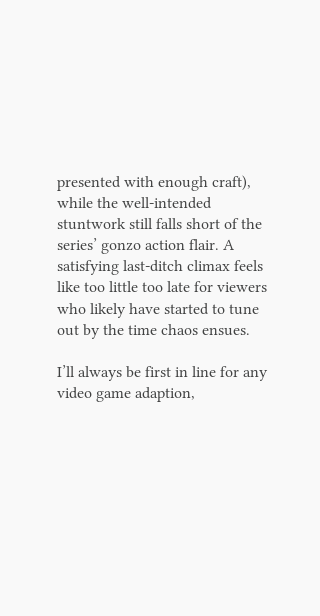presented with enough craft), while the well-intended stuntwork still falls short of the series’ gonzo action flair. A satisfying last-ditch climax feels like too little too late for viewers who likely have started to tune out by the time chaos ensues.

I’ll always be first in line for any video game adaption,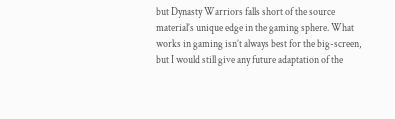but Dynasty Warriors falls short of the source material’s unique edge in the gaming sphere. What works in gaming isn’t always best for the big-screen, but I would still give any future adaptation of the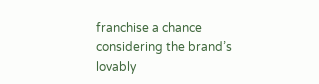franchise a chance considering the brand’s lovably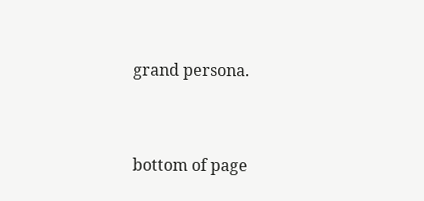grand persona.


bottom of page